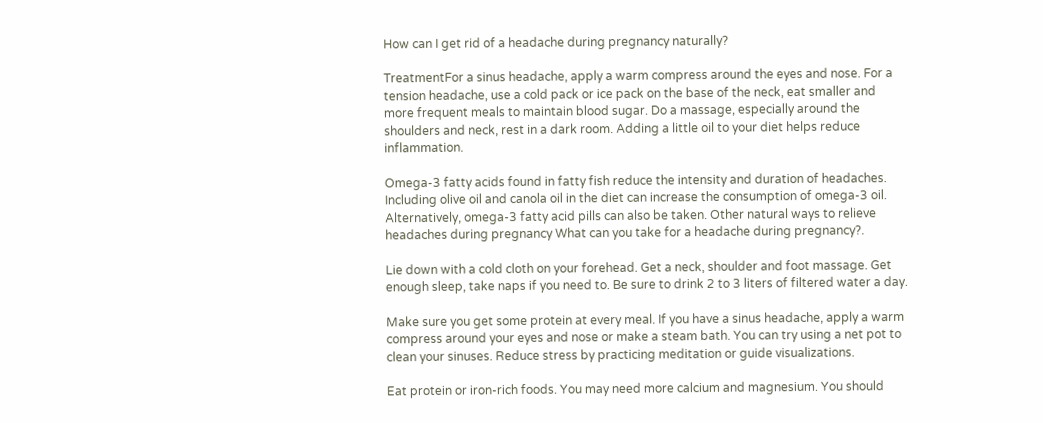How can I get rid of a headache during pregnancy naturally?

TreatmentFor a sinus headache, apply a warm compress around the eyes and nose. For a tension headache, use a cold pack or ice pack on the base of the neck, eat smaller and more frequent meals to maintain blood sugar. Do a massage, especially around the shoulders and neck, rest in a dark room. Adding a little oil to your diet helps reduce inflammation.

Omega-3 fatty acids found in fatty fish reduce the intensity and duration of headaches. Including olive oil and canola oil in the diet can increase the consumption of omega-3 oil. Alternatively, omega-3 fatty acid pills can also be taken. Other natural ways to relieve headaches during pregnancy What can you take for a headache during pregnancy?.

Lie down with a cold cloth on your forehead. Get a neck, shoulder and foot massage. Get enough sleep, take naps if you need to. Be sure to drink 2 to 3 liters of filtered water a day.

Make sure you get some protein at every meal. If you have a sinus headache, apply a warm compress around your eyes and nose or make a steam bath. You can try using a net pot to clean your sinuses. Reduce stress by practicing meditation or guide visualizations.

Eat protein or iron-rich foods. You may need more calcium and magnesium. You should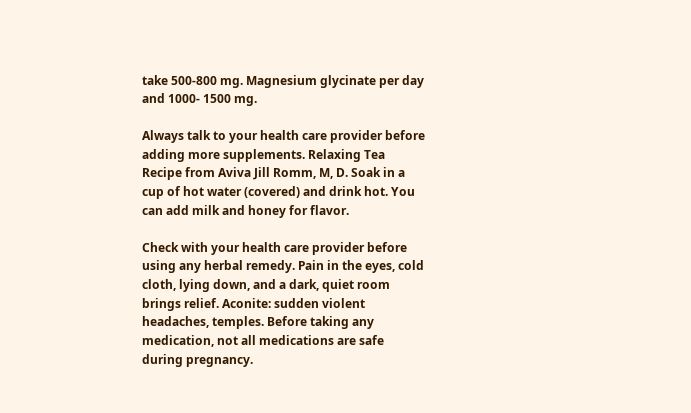take 500-800 mg. Magnesium glycinate per day and 1000- 1500 mg.

Always talk to your health care provider before adding more supplements. Relaxing Tea Recipe from Aviva Jill Romm, M, D. Soak in a cup of hot water (covered) and drink hot. You can add milk and honey for flavor.

Check with your health care provider before using any herbal remedy. Pain in the eyes, cold cloth, lying down, and a dark, quiet room brings relief. Aconite: sudden violent headaches, temples. Before taking any medication, not all medications are safe during pregnancy.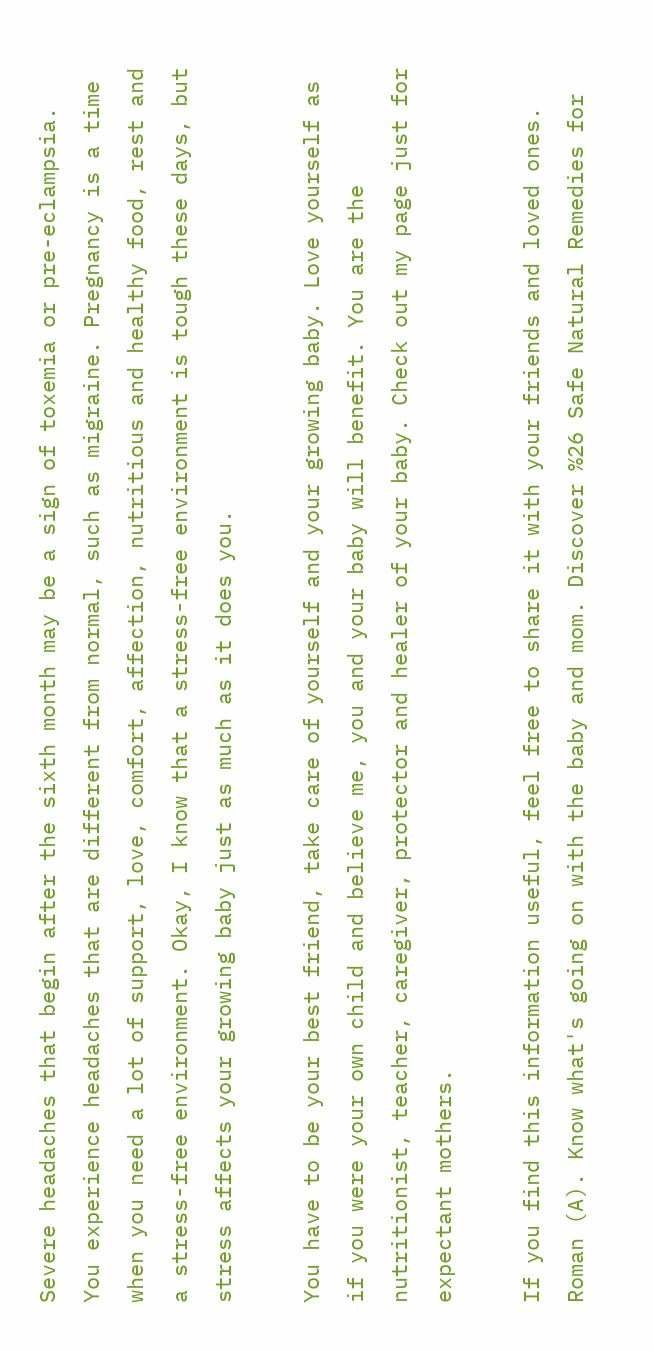Severe headaches that begin after the sixth month may be a sign of toxemia or pre-eclampsia. You experience headaches that are different from normal, such as migraine. Pregnancy is a time when you need a lot of support, love, comfort, affection, nutritious and healthy food, rest and a stress-free environment. Okay, I know that a stress-free environment is tough these days, but stress affects your growing baby just as much as it does you.

You have to be your best friend, take care of yourself and your growing baby. Love yourself as if you were your own child and believe me, you and your baby will benefit. You are the nutritionist, teacher, caregiver, protector and healer of your baby. Check out my page just for expectant mothers.

If you find this information useful, feel free to share it with your friends and loved ones. Roman (A). Know what's going on with the baby and mom. Discover %26 Safe Natural Remedies for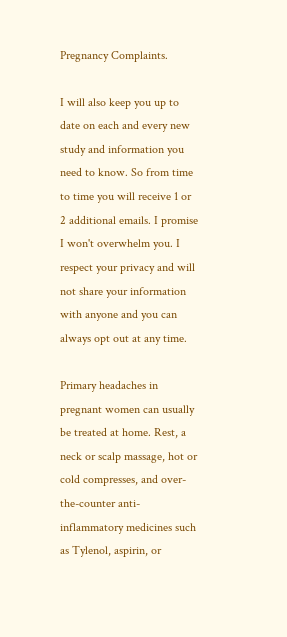Pregnancy Complaints.

I will also keep you up to date on each and every new study and information you need to know. So from time to time you will receive 1 or 2 additional emails. I promise I won't overwhelm you. I respect your privacy and will not share your information with anyone and you can always opt out at any time.

Primary headaches in pregnant women can usually be treated at home. Rest, a neck or scalp massage, hot or cold compresses, and over-the-counter anti-inflammatory medicines such as Tylenol, aspirin, or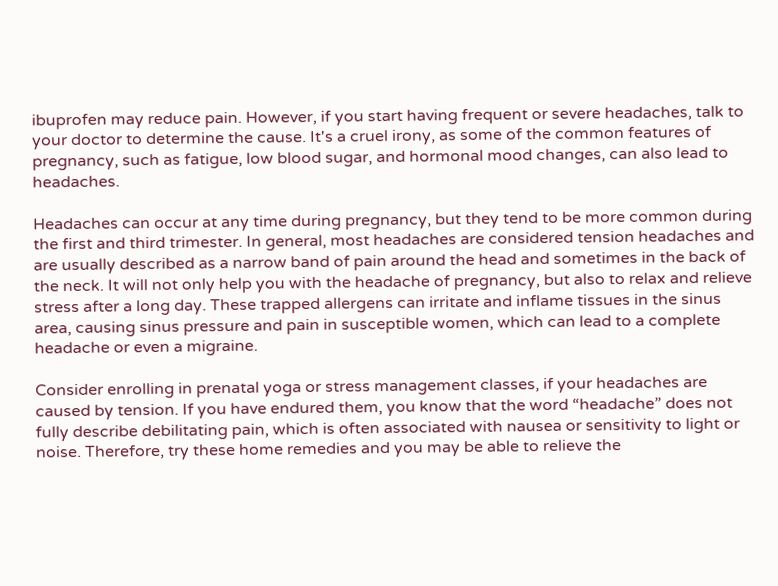ibuprofen may reduce pain. However, if you start having frequent or severe headaches, talk to your doctor to determine the cause. It's a cruel irony, as some of the common features of pregnancy, such as fatigue, low blood sugar, and hormonal mood changes, can also lead to headaches.

Headaches can occur at any time during pregnancy, but they tend to be more common during the first and third trimester. In general, most headaches are considered tension headaches and are usually described as a narrow band of pain around the head and sometimes in the back of the neck. It will not only help you with the headache of pregnancy, but also to relax and relieve stress after a long day. These trapped allergens can irritate and inflame tissues in the sinus area, causing sinus pressure and pain in susceptible women, which can lead to a complete headache or even a migraine.

Consider enrolling in prenatal yoga or stress management classes, if your headaches are caused by tension. If you have endured them, you know that the word “headache” does not fully describe debilitating pain, which is often associated with nausea or sensitivity to light or noise. Therefore, try these home remedies and you may be able to relieve the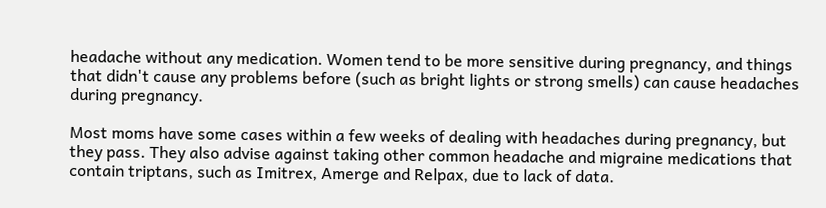headache without any medication. Women tend to be more sensitive during pregnancy, and things that didn't cause any problems before (such as bright lights or strong smells) can cause headaches during pregnancy.

Most moms have some cases within a few weeks of dealing with headaches during pregnancy, but they pass. They also advise against taking other common headache and migraine medications that contain triptans, such as Imitrex, Amerge and Relpax, due to lack of data.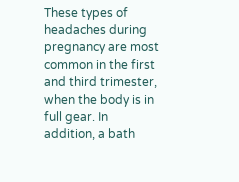These types of headaches during pregnancy are most common in the first and third trimester, when the body is in full gear. In addition, a bath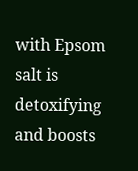with Epsom salt is detoxifying and boosts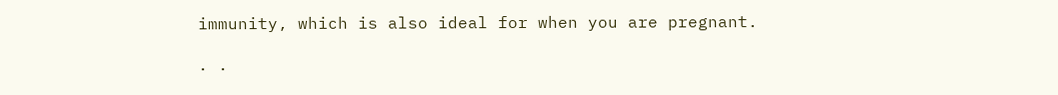immunity, which is also ideal for when you are pregnant.

. .